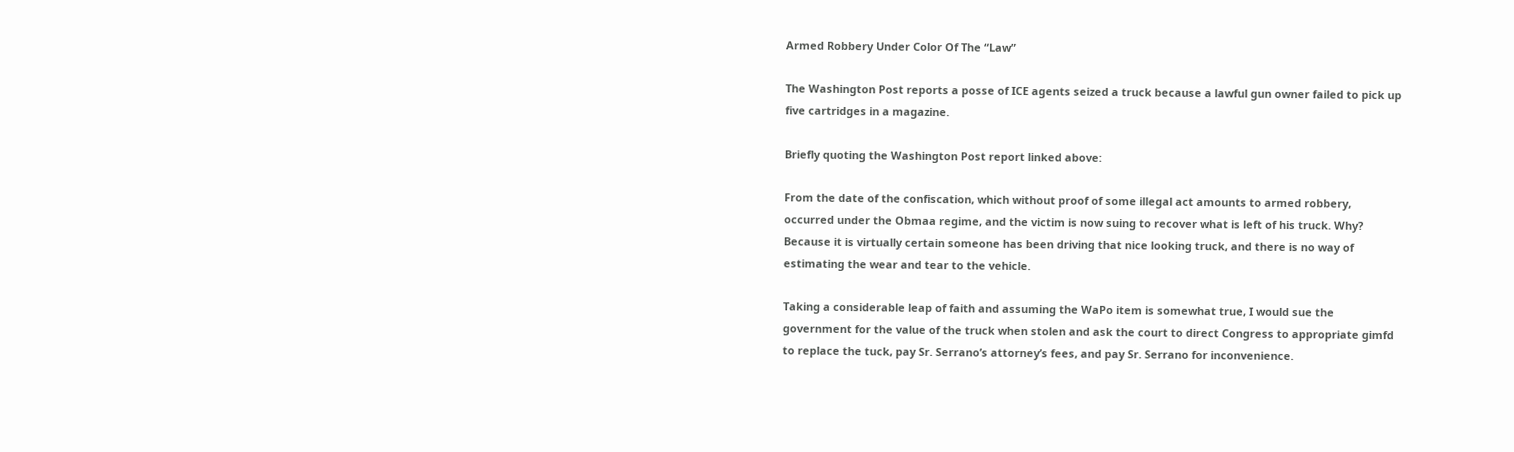Armed Robbery Under Color Of The “Law”

The Washington Post reports a posse of ICE agents seized a truck because a lawful gun owner failed to pick up five cartridges in a magazine.

Briefly quoting the Washington Post report linked above:

From the date of the confiscation, which without proof of some illegal act amounts to armed robbery, occurred under the Obmaa regime, and the victim is now suing to recover what is left of his truck. Why? Because it is virtually certain someone has been driving that nice looking truck, and there is no way of estimating the wear and tear to the vehicle.

Taking a considerable leap of faith and assuming the WaPo item is somewhat true, I would sue the government for the value of the truck when stolen and ask the court to direct Congress to appropriate gimfd to replace the tuck, pay Sr. Serrano’s attorney’s fees, and pay Sr. Serrano for inconvenience.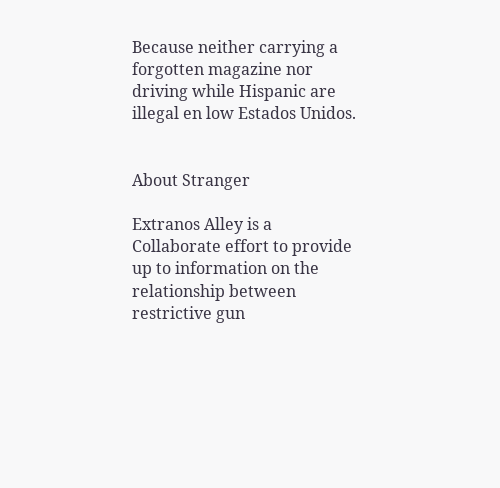Because neither carrying a forgotten magazine nor driving while Hispanic are illegal en low Estados Unidos.


About Stranger

Extranos Alley is a Collaborate effort to provide up to information on the relationship between restrictive gun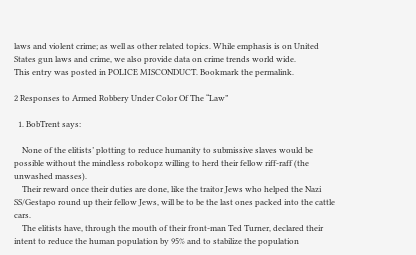laws and violent crime; as well as other related topics. While emphasis is on United States gun laws and crime, we also provide data on crime trends world wide.
This entry was posted in POLICE MISCONDUCT. Bookmark the permalink.

2 Responses to Armed Robbery Under Color Of The “Law”

  1. BobTrent says:

    None of the elitists’ plotting to reduce humanity to submissive slaves would be possible without the mindless robokopz willing to herd their fellow riff-raff (the unwashed masses).
    Their reward once their duties are done, like the traitor Jews who helped the Nazi SS/Gestapo round up their fellow Jews, will be to be the last ones packed into the cattle cars.
    The elitists have, through the mouth of their front-man Ted Turner, declared their intent to reduce the human population by 95% and to stabilize the population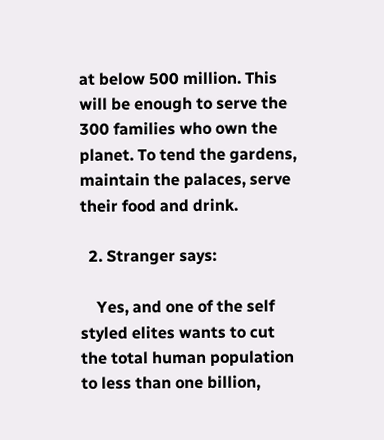at below 500 million. This will be enough to serve the 300 families who own the planet. To tend the gardens, maintain the palaces, serve their food and drink.

  2. Stranger says:

    Yes, and one of the self styled elites wants to cut the total human population to less than one billion,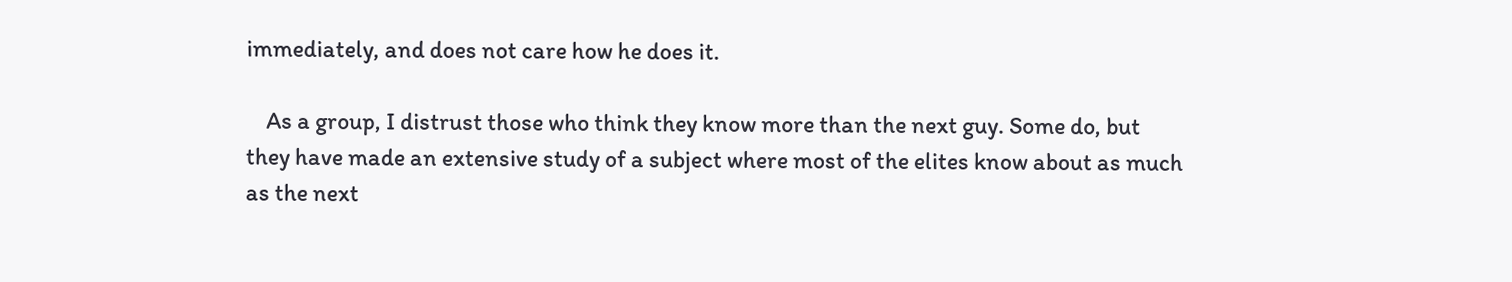immediately, and does not care how he does it.

    As a group, I distrust those who think they know more than the next guy. Some do, but they have made an extensive study of a subject where most of the elites know about as much as the next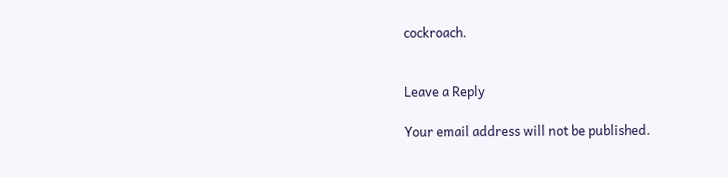cockroach.


Leave a Reply

Your email address will not be published.